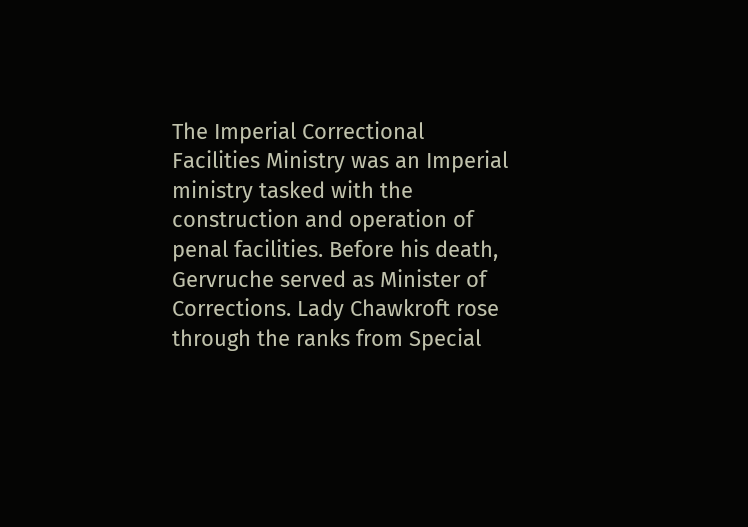The Imperial Correctional Facilities Ministry was an Imperial ministry tasked with the construction and operation of penal facilities. Before his death, Gervruche served as Minister of Corrections. Lady Chawkroft rose through the ranks from Special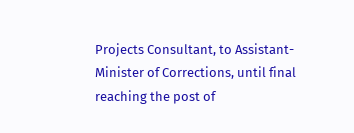Projects Consultant, to Assistant-Minister of Corrections, until final reaching the post of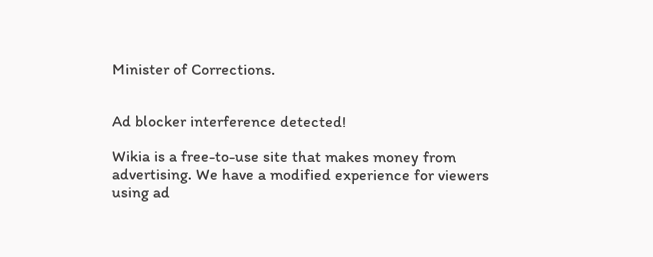Minister of Corrections.


Ad blocker interference detected!

Wikia is a free-to-use site that makes money from advertising. We have a modified experience for viewers using ad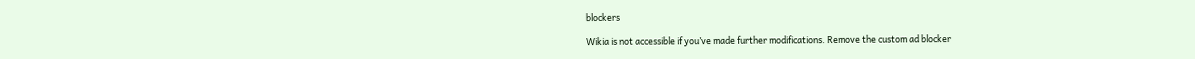blockers

Wikia is not accessible if you’ve made further modifications. Remove the custom ad blocker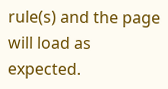rule(s) and the page will load as expected.